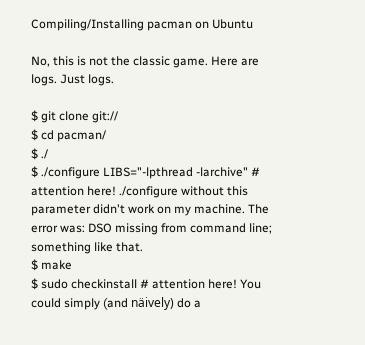Compiling/Installing pacman on Ubuntu

No, this is not the classic game. Here are logs. Just logs.

$ git clone git://
$ cd pacman/
$ ./
$ ./configure LIBS="-lpthread -larchive" # attention here! ./configure without this parameter didn't work on my machine. The error was: DSO missing from command line; something like that.
$ make
$ sudo checkinstall # attention here! You could simply (and näively) do a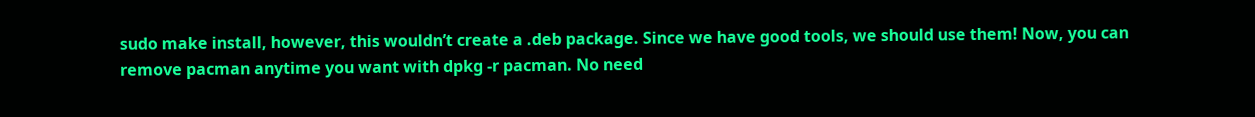sudo make install, however, this wouldn’t create a .deb package. Since we have good tools, we should use them! Now, you can remove pacman anytime you want with dpkg -r pacman. No need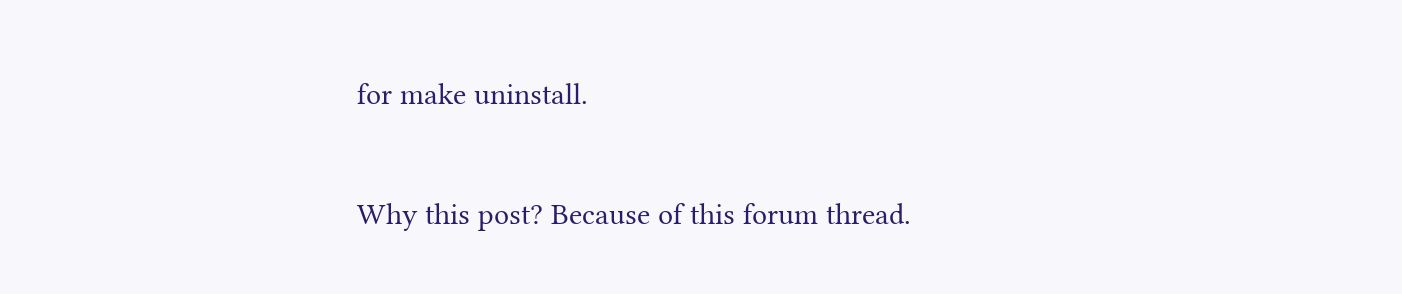for make uninstall.

Why this post? Because of this forum thread.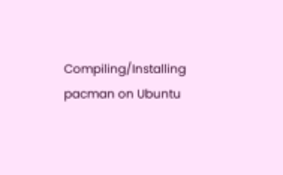Compiling/Installing pacman on Ubuntu